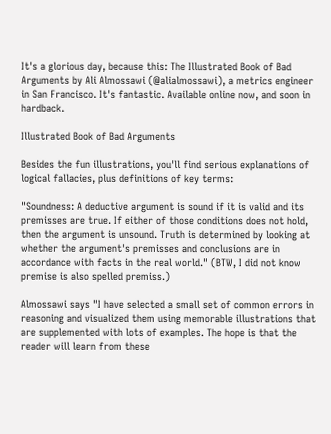It's a glorious day, because this: The Illustrated Book of Bad Arguments by Ali Almossawi (@alialmossawi), a metrics engineer in San Francisco. It's fantastic. Available online now, and soon in hardback.

Illustrated Book of Bad Arguments

Besides the fun illustrations, you'll find serious explanations of logical fallacies, plus definitions of key terms:

"Soundness: A deductive argument is sound if it is valid and its premisses are true. If either of those conditions does not hold, then the argument is unsound. Truth is determined by looking at whether the argument's premisses and conclusions are in accordance with facts in the real world." (BTW, I did not know premise is also spelled premiss.)

Almossawi says "I have selected a small set of common errors in reasoning and visualized them using memorable illustrations that are supplemented with lots of examples. The hope is that the reader will learn from these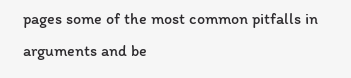pages some of the most common pitfalls in arguments and be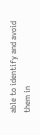able to identify and avoid them in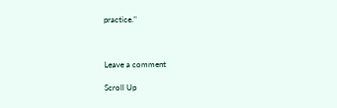practice."



Leave a comment

Scroll Up